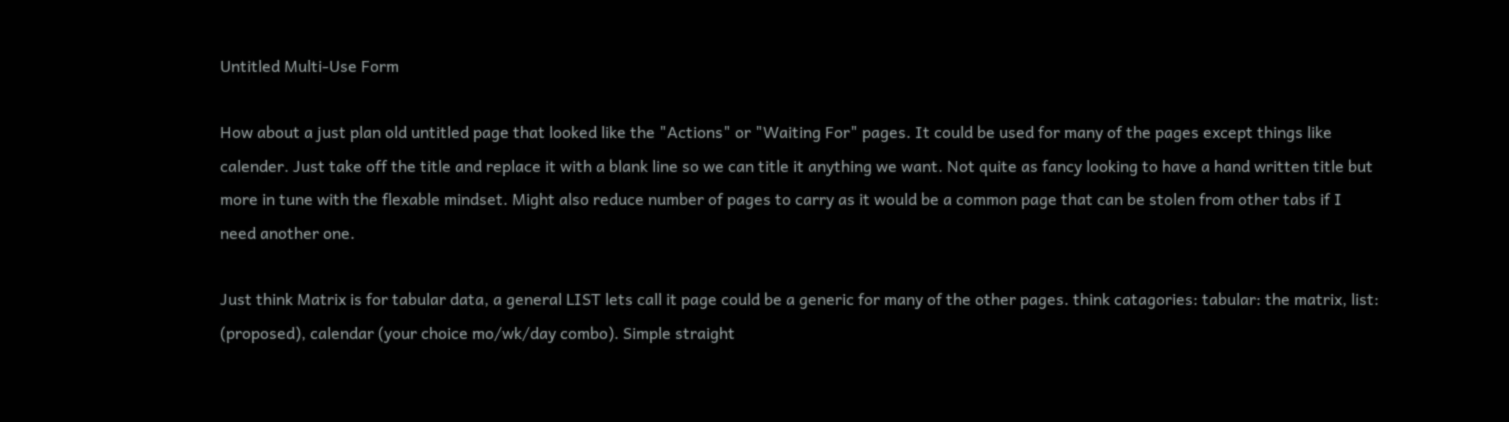Untitled Multi-Use Form

How about a just plan old untitled page that looked like the "Actions" or "Waiting For" pages. It could be used for many of the pages except things like calender. Just take off the title and replace it with a blank line so we can title it anything we want. Not quite as fancy looking to have a hand written title but more in tune with the flexable mindset. Might also reduce number of pages to carry as it would be a common page that can be stolen from other tabs if I need another one.

Just think Matrix is for tabular data, a general LIST lets call it page could be a generic for many of the other pages. think catagories: tabular: the matrix, list: (proposed), calendar (your choice mo/wk/day combo). Simple straight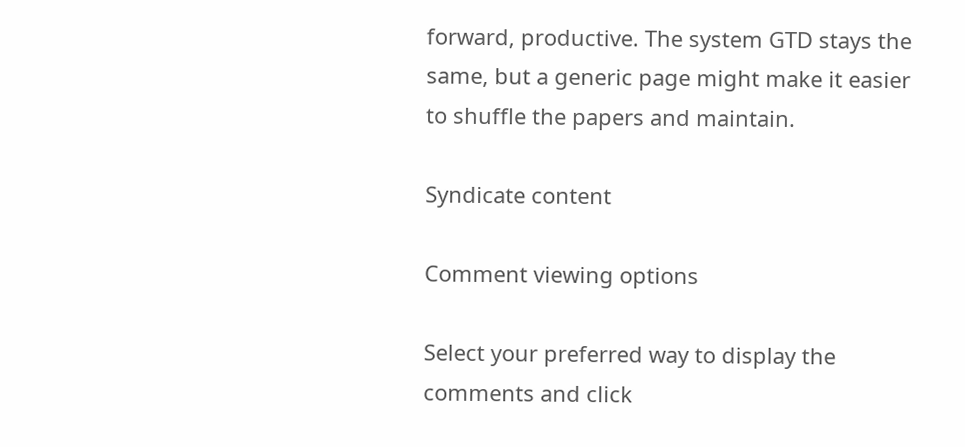forward, productive. The system GTD stays the same, but a generic page might make it easier to shuffle the papers and maintain.

Syndicate content

Comment viewing options

Select your preferred way to display the comments and click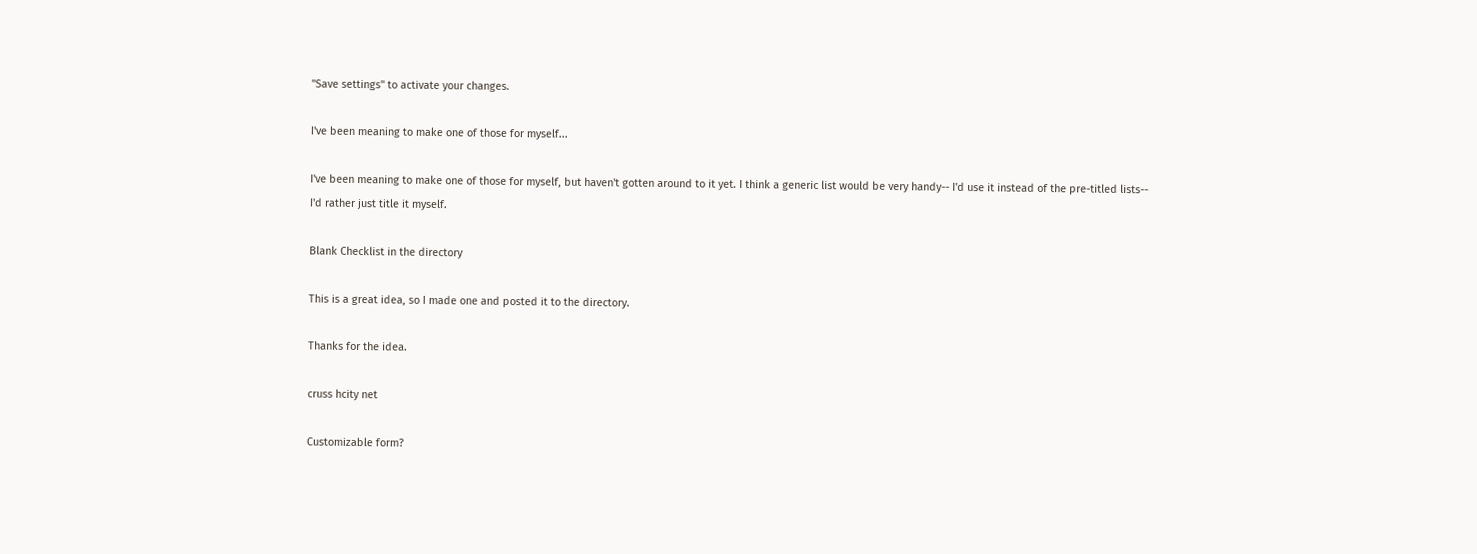"Save settings" to activate your changes.

I've been meaning to make one of those for myself...

I've been meaning to make one of those for myself, but haven't gotten around to it yet. I think a generic list would be very handy-- I'd use it instead of the pre-titled lists-- I'd rather just title it myself.

Blank Checklist in the directory

This is a great idea, so I made one and posted it to the directory.

Thanks for the idea.

cruss hcity net

Customizable form?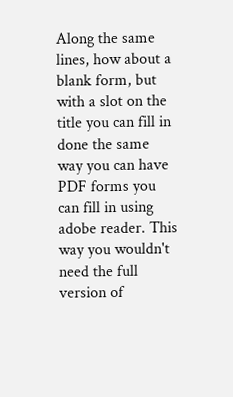Along the same lines, how about a blank form, but with a slot on the title you can fill in done the same way you can have PDF forms you can fill in using adobe reader. This way you wouldn't need the full version of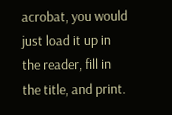acrobat, you would just load it up in the reader, fill in the title, and print.